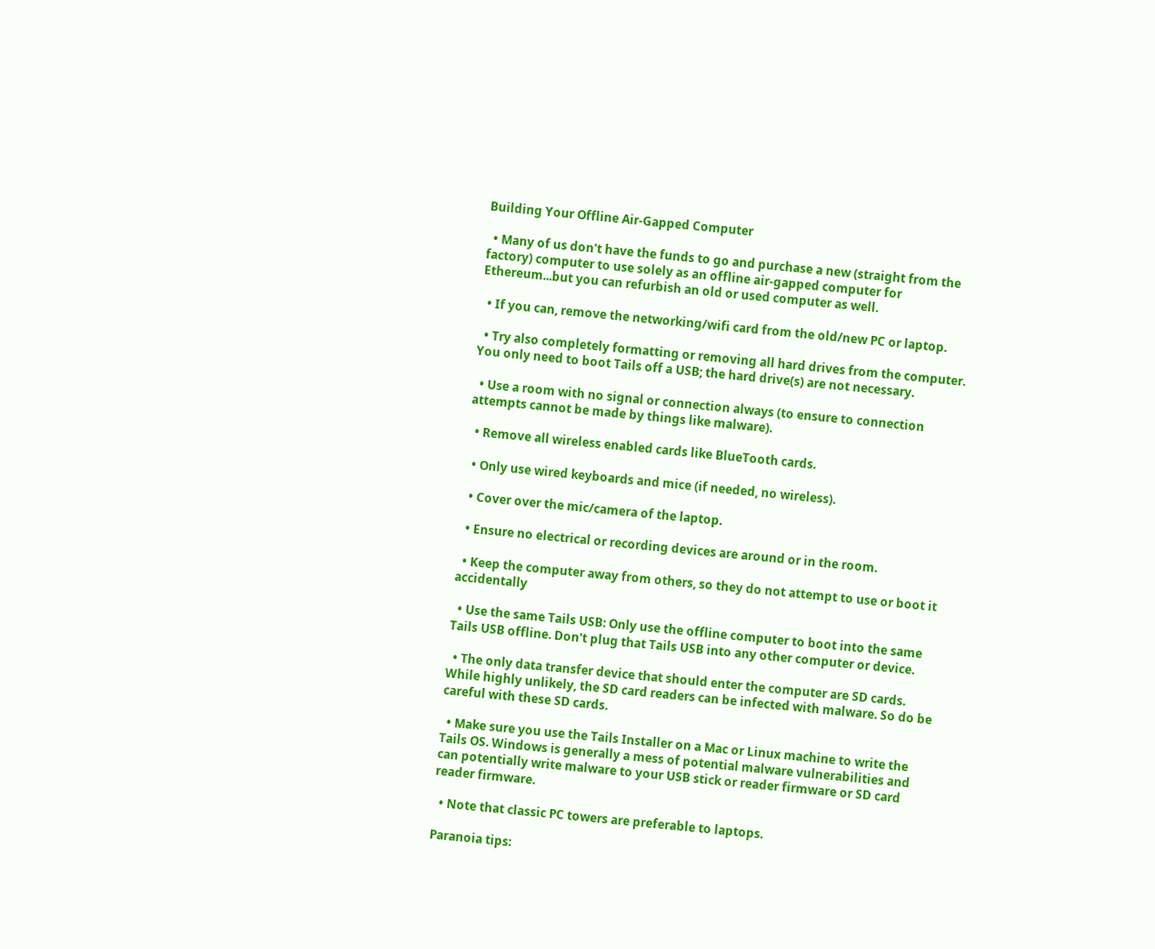Building Your Offline Air-Gapped Computer

  • Many of us don't have the funds to go and purchase a new (straight from the factory) computer to use solely as an offline air-gapped computer for Ethereum...but you can refurbish an old or used computer as well.

  • If you can, remove the networking/wifi card from the old/new PC or laptop.

  • Try also completely formatting or removing all hard drives from the computer. You only need to boot Tails off a USB; the hard drive(s) are not necessary.

  • Use a room with no signal or connection always (to ensure to connection attempts cannot be made by things like malware).

  • Remove all wireless enabled cards like BlueTooth cards.

  • Only use wired keyboards and mice (if needed, no wireless).

  • Cover over the mic/camera of the laptop.

  • Ensure no electrical or recording devices are around or in the room.

  • Keep the computer away from others, so they do not attempt to use or boot it accidentally

  • Use the same Tails USB: Only use the offline computer to boot into the same Tails USB offline. Don't plug that Tails USB into any other computer or device.

  • The only data transfer device that should enter the computer are SD cards. While highly unlikely, the SD card readers can be infected with malware. So do be careful with these SD cards.

  • Make sure you use the Tails Installer on a Mac or Linux machine to write the Tails OS. Windows is generally a mess of potential malware vulnerabilities and can potentially write malware to your USB stick or reader firmware or SD card reader firmware.

  • Note that classic PC towers are preferable to laptops.

Paranoia tips: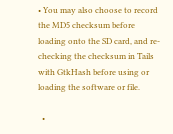• You may also choose to record the MD5 checksum before loading onto the SD card, and re-checking the checksum in Tails with GtkHash before using or loading the software or file.

  •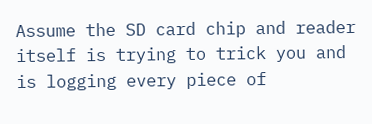Assume the SD card chip and reader itself is trying to trick you and is logging every piece of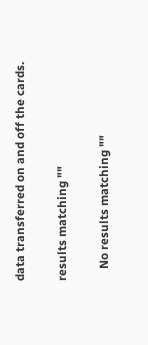data transferred on and off the cards.

results matching ""

    No results matching ""